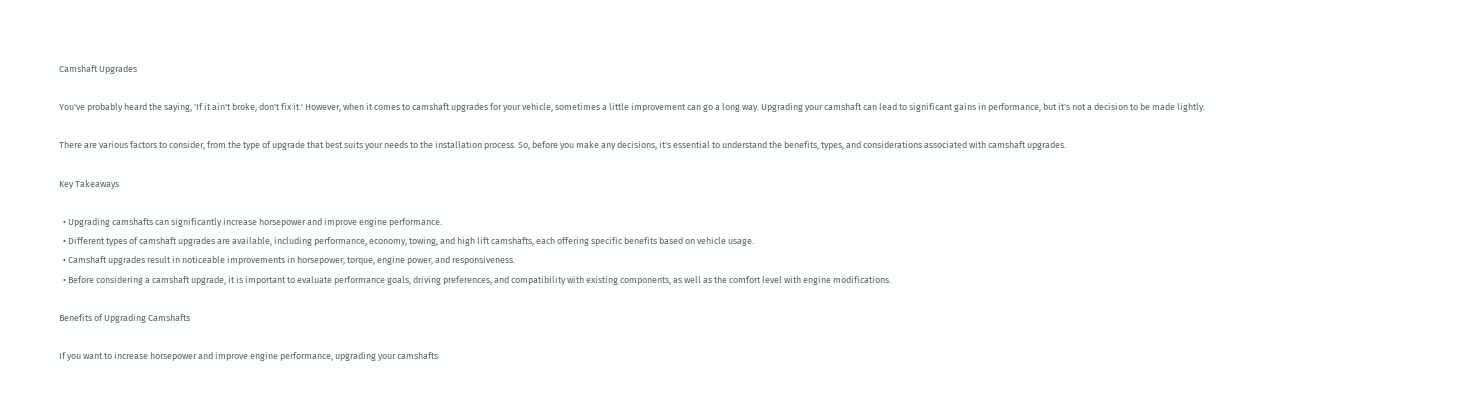Camshaft Upgrades

You've probably heard the saying, 'If it ain't broke, don't fix it.' However, when it comes to camshaft upgrades for your vehicle, sometimes a little improvement can go a long way. Upgrading your camshaft can lead to significant gains in performance, but it's not a decision to be made lightly.

There are various factors to consider, from the type of upgrade that best suits your needs to the installation process. So, before you make any decisions, it's essential to understand the benefits, types, and considerations associated with camshaft upgrades.

Key Takeaways

  • Upgrading camshafts can significantly increase horsepower and improve engine performance.
  • Different types of camshaft upgrades are available, including performance, economy, towing, and high lift camshafts, each offering specific benefits based on vehicle usage.
  • Camshaft upgrades result in noticeable improvements in horsepower, torque, engine power, and responsiveness.
  • Before considering a camshaft upgrade, it is important to evaluate performance goals, driving preferences, and compatibility with existing components, as well as the comfort level with engine modifications.

Benefits of Upgrading Camshafts

If you want to increase horsepower and improve engine performance, upgrading your camshafts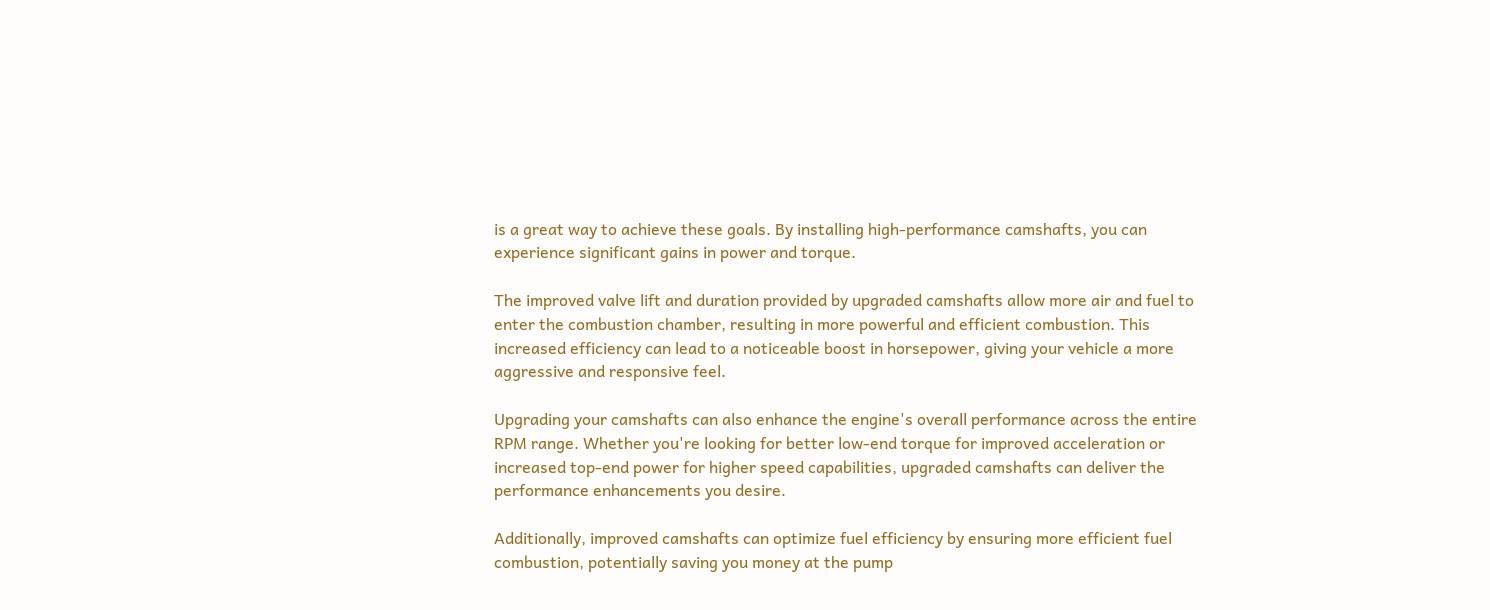is a great way to achieve these goals. By installing high-performance camshafts, you can experience significant gains in power and torque.

The improved valve lift and duration provided by upgraded camshafts allow more air and fuel to enter the combustion chamber, resulting in more powerful and efficient combustion. This increased efficiency can lead to a noticeable boost in horsepower, giving your vehicle a more aggressive and responsive feel.

Upgrading your camshafts can also enhance the engine's overall performance across the entire RPM range. Whether you're looking for better low-end torque for improved acceleration or increased top-end power for higher speed capabilities, upgraded camshafts can deliver the performance enhancements you desire.

Additionally, improved camshafts can optimize fuel efficiency by ensuring more efficient fuel combustion, potentially saving you money at the pump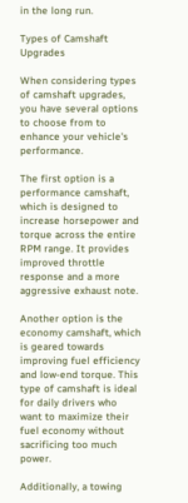in the long run.

Types of Camshaft Upgrades

When considering types of camshaft upgrades, you have several options to choose from to enhance your vehicle's performance.

The first option is a performance camshaft, which is designed to increase horsepower and torque across the entire RPM range. It provides improved throttle response and a more aggressive exhaust note.

Another option is the economy camshaft, which is geared towards improving fuel efficiency and low-end torque. This type of camshaft is ideal for daily drivers who want to maximize their fuel economy without sacrificing too much power.

Additionally, a towing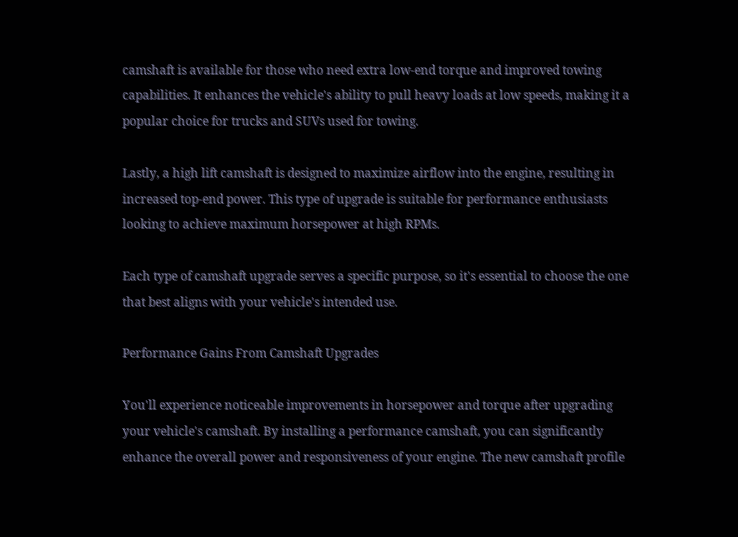camshaft is available for those who need extra low-end torque and improved towing capabilities. It enhances the vehicle's ability to pull heavy loads at low speeds, making it a popular choice for trucks and SUVs used for towing.

Lastly, a high lift camshaft is designed to maximize airflow into the engine, resulting in increased top-end power. This type of upgrade is suitable for performance enthusiasts looking to achieve maximum horsepower at high RPMs.

Each type of camshaft upgrade serves a specific purpose, so it's essential to choose the one that best aligns with your vehicle's intended use.

Performance Gains From Camshaft Upgrades

You'll experience noticeable improvements in horsepower and torque after upgrading your vehicle's camshaft. By installing a performance camshaft, you can significantly enhance the overall power and responsiveness of your engine. The new camshaft profile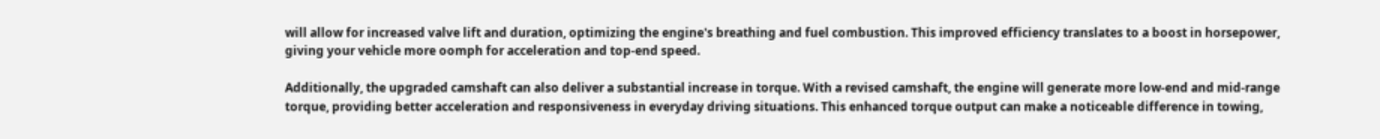will allow for increased valve lift and duration, optimizing the engine's breathing and fuel combustion. This improved efficiency translates to a boost in horsepower, giving your vehicle more oomph for acceleration and top-end speed.

Additionally, the upgraded camshaft can also deliver a substantial increase in torque. With a revised camshaft, the engine will generate more low-end and mid-range torque, providing better acceleration and responsiveness in everyday driving situations. This enhanced torque output can make a noticeable difference in towing,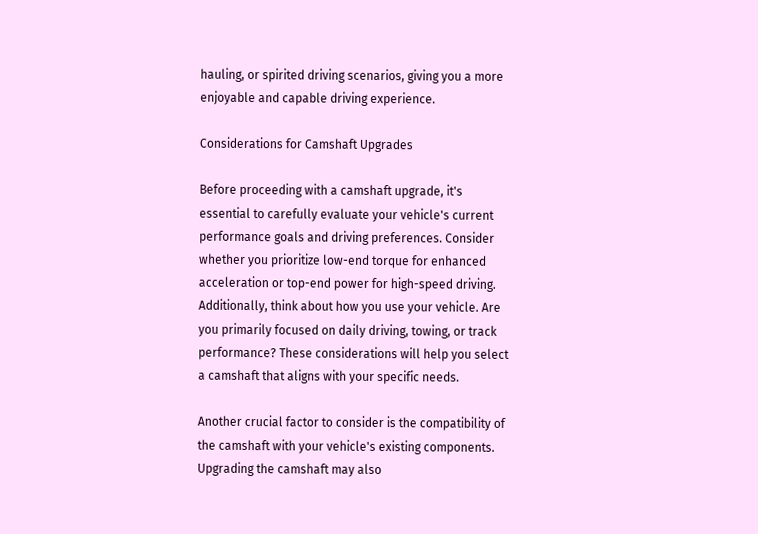hauling, or spirited driving scenarios, giving you a more enjoyable and capable driving experience.

Considerations for Camshaft Upgrades

Before proceeding with a camshaft upgrade, it's essential to carefully evaluate your vehicle's current performance goals and driving preferences. Consider whether you prioritize low-end torque for enhanced acceleration or top-end power for high-speed driving. Additionally, think about how you use your vehicle. Are you primarily focused on daily driving, towing, or track performance? These considerations will help you select a camshaft that aligns with your specific needs.

Another crucial factor to consider is the compatibility of the camshaft with your vehicle's existing components. Upgrading the camshaft may also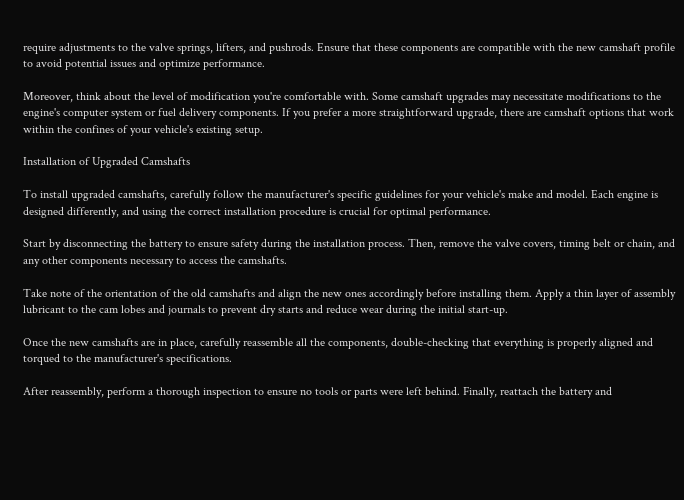require adjustments to the valve springs, lifters, and pushrods. Ensure that these components are compatible with the new camshaft profile to avoid potential issues and optimize performance.

Moreover, think about the level of modification you're comfortable with. Some camshaft upgrades may necessitate modifications to the engine's computer system or fuel delivery components. If you prefer a more straightforward upgrade, there are camshaft options that work within the confines of your vehicle's existing setup.

Installation of Upgraded Camshafts

To install upgraded camshafts, carefully follow the manufacturer's specific guidelines for your vehicle's make and model. Each engine is designed differently, and using the correct installation procedure is crucial for optimal performance.

Start by disconnecting the battery to ensure safety during the installation process. Then, remove the valve covers, timing belt or chain, and any other components necessary to access the camshafts.

Take note of the orientation of the old camshafts and align the new ones accordingly before installing them. Apply a thin layer of assembly lubricant to the cam lobes and journals to prevent dry starts and reduce wear during the initial start-up.

Once the new camshafts are in place, carefully reassemble all the components, double-checking that everything is properly aligned and torqued to the manufacturer's specifications.

After reassembly, perform a thorough inspection to ensure no tools or parts were left behind. Finally, reattach the battery and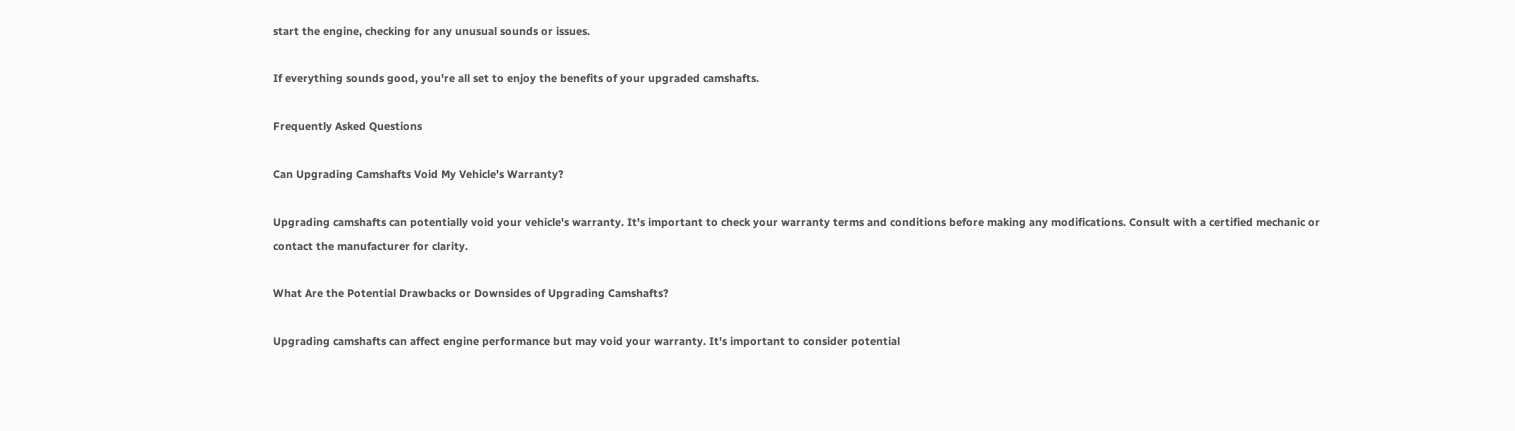start the engine, checking for any unusual sounds or issues.

If everything sounds good, you're all set to enjoy the benefits of your upgraded camshafts.

Frequently Asked Questions

Can Upgrading Camshafts Void My Vehicle's Warranty?

Upgrading camshafts can potentially void your vehicle's warranty. It's important to check your warranty terms and conditions before making any modifications. Consult with a certified mechanic or contact the manufacturer for clarity.

What Are the Potential Drawbacks or Downsides of Upgrading Camshafts?

Upgrading camshafts can affect engine performance but may void your warranty. It's important to consider potential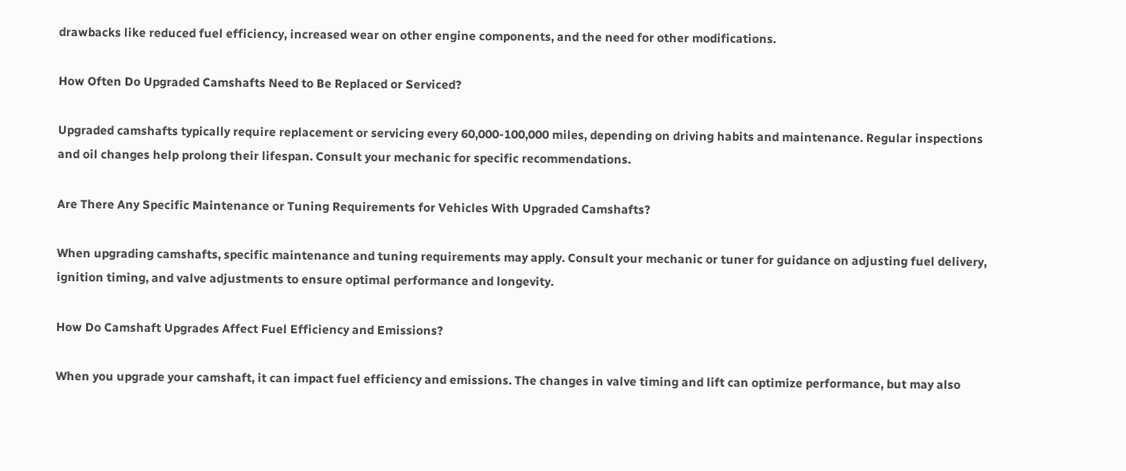drawbacks like reduced fuel efficiency, increased wear on other engine components, and the need for other modifications.

How Often Do Upgraded Camshafts Need to Be Replaced or Serviced?

Upgraded camshafts typically require replacement or servicing every 60,000-100,000 miles, depending on driving habits and maintenance. Regular inspections and oil changes help prolong their lifespan. Consult your mechanic for specific recommendations.

Are There Any Specific Maintenance or Tuning Requirements for Vehicles With Upgraded Camshafts?

When upgrading camshafts, specific maintenance and tuning requirements may apply. Consult your mechanic or tuner for guidance on adjusting fuel delivery, ignition timing, and valve adjustments to ensure optimal performance and longevity.

How Do Camshaft Upgrades Affect Fuel Efficiency and Emissions?

When you upgrade your camshaft, it can impact fuel efficiency and emissions. The changes in valve timing and lift can optimize performance, but may also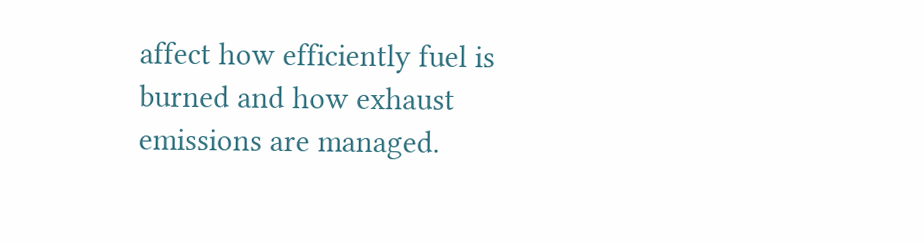affect how efficiently fuel is burned and how exhaust emissions are managed.